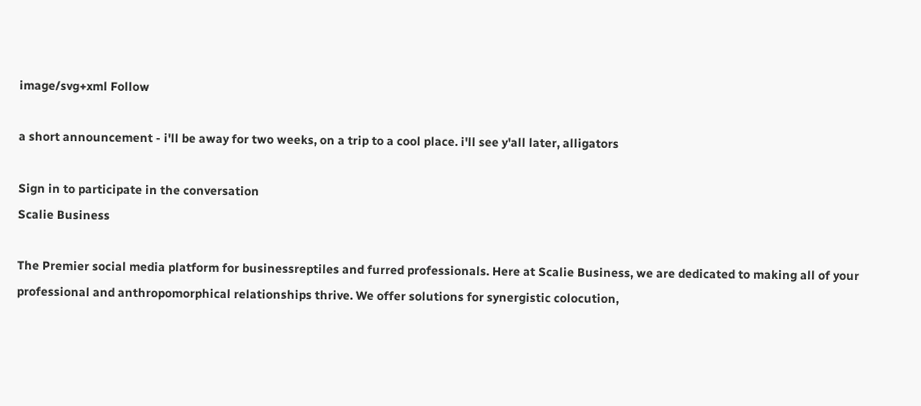image/svg+xml Follow

a short announcement - i'll be away for two weeks, on a trip to a cool place. i'll see y'all later, alligators

Sign in to participate in the conversation
Scalie Business

The Premier social media platform for businessreptiles and furred professionals. Here at Scalie Business, we are dedicated to making all of your professional and anthropomorphical relationships thrive. We offer solutions for synergistic colocution,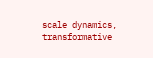scale dynamics, transformative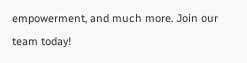empowerment, and much more. Join our team today!